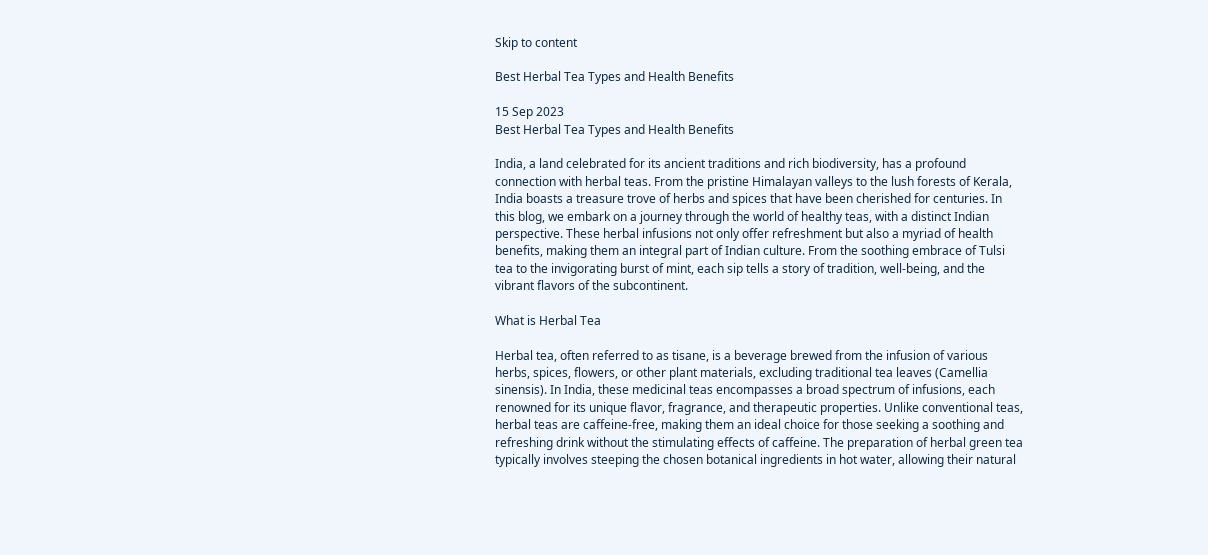Skip to content

Best Herbal Tea Types and Health Benefits

15 Sep 2023
Best Herbal Tea Types and Health Benefits

India, a land celebrated for its ancient traditions and rich biodiversity, has a profound connection with herbal teas. From the pristine Himalayan valleys to the lush forests of Kerala, India boasts a treasure trove of herbs and spices that have been cherished for centuries. In this blog, we embark on a journey through the world of healthy teas, with a distinct Indian perspective. These herbal infusions not only offer refreshment but also a myriad of health benefits, making them an integral part of Indian culture. From the soothing embrace of Tulsi tea to the invigorating burst of mint, each sip tells a story of tradition, well-being, and the vibrant flavors of the subcontinent.

What is Herbal Tea

Herbal tea, often referred to as tisane, is a beverage brewed from the infusion of various herbs, spices, flowers, or other plant materials, excluding traditional tea leaves (Camellia sinensis). In India, these medicinal teas encompasses a broad spectrum of infusions, each renowned for its unique flavor, fragrance, and therapeutic properties. Unlike conventional teas, herbal teas are caffeine-free, making them an ideal choice for those seeking a soothing and refreshing drink without the stimulating effects of caffeine. The preparation of herbal green tea typically involves steeping the chosen botanical ingredients in hot water, allowing their natural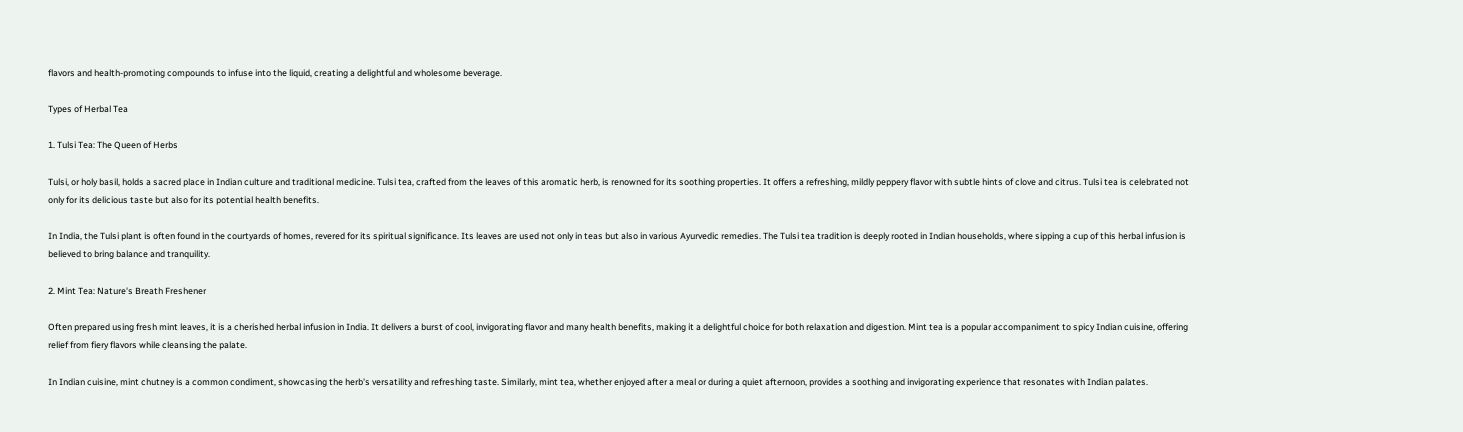flavors and health-promoting compounds to infuse into the liquid, creating a delightful and wholesome beverage.

Types of Herbal Tea

1. Tulsi Tea: The Queen of Herbs

Tulsi, or holy basil, holds a sacred place in Indian culture and traditional medicine. Tulsi tea, crafted from the leaves of this aromatic herb, is renowned for its soothing properties. It offers a refreshing, mildly peppery flavor with subtle hints of clove and citrus. Tulsi tea is celebrated not only for its delicious taste but also for its potential health benefits.

In India, the Tulsi plant is often found in the courtyards of homes, revered for its spiritual significance. Its leaves are used not only in teas but also in various Ayurvedic remedies. The Tulsi tea tradition is deeply rooted in Indian households, where sipping a cup of this herbal infusion is believed to bring balance and tranquility.

2. Mint Tea: Nature's Breath Freshener

Often prepared using fresh mint leaves, it is a cherished herbal infusion in India. It delivers a burst of cool, invigorating flavor and many health benefits, making it a delightful choice for both relaxation and digestion. Mint tea is a popular accompaniment to spicy Indian cuisine, offering relief from fiery flavors while cleansing the palate.

In Indian cuisine, mint chutney is a common condiment, showcasing the herb's versatility and refreshing taste. Similarly, mint tea, whether enjoyed after a meal or during a quiet afternoon, provides a soothing and invigorating experience that resonates with Indian palates.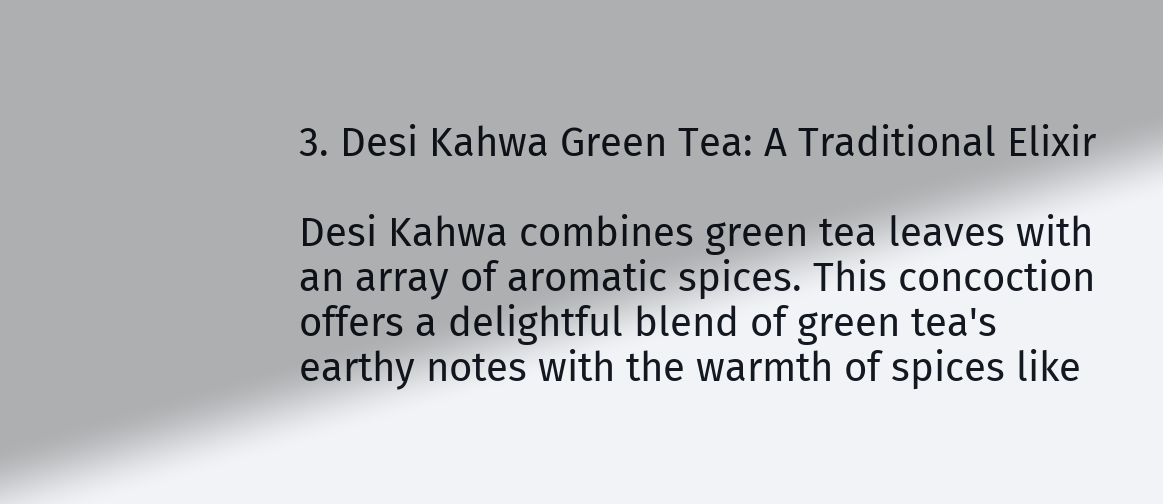3. Desi Kahwa Green Tea: A Traditional Elixir

Desi Kahwa combines green tea leaves with an array of aromatic spices. This concoction offers a delightful blend of green tea's earthy notes with the warmth of spices like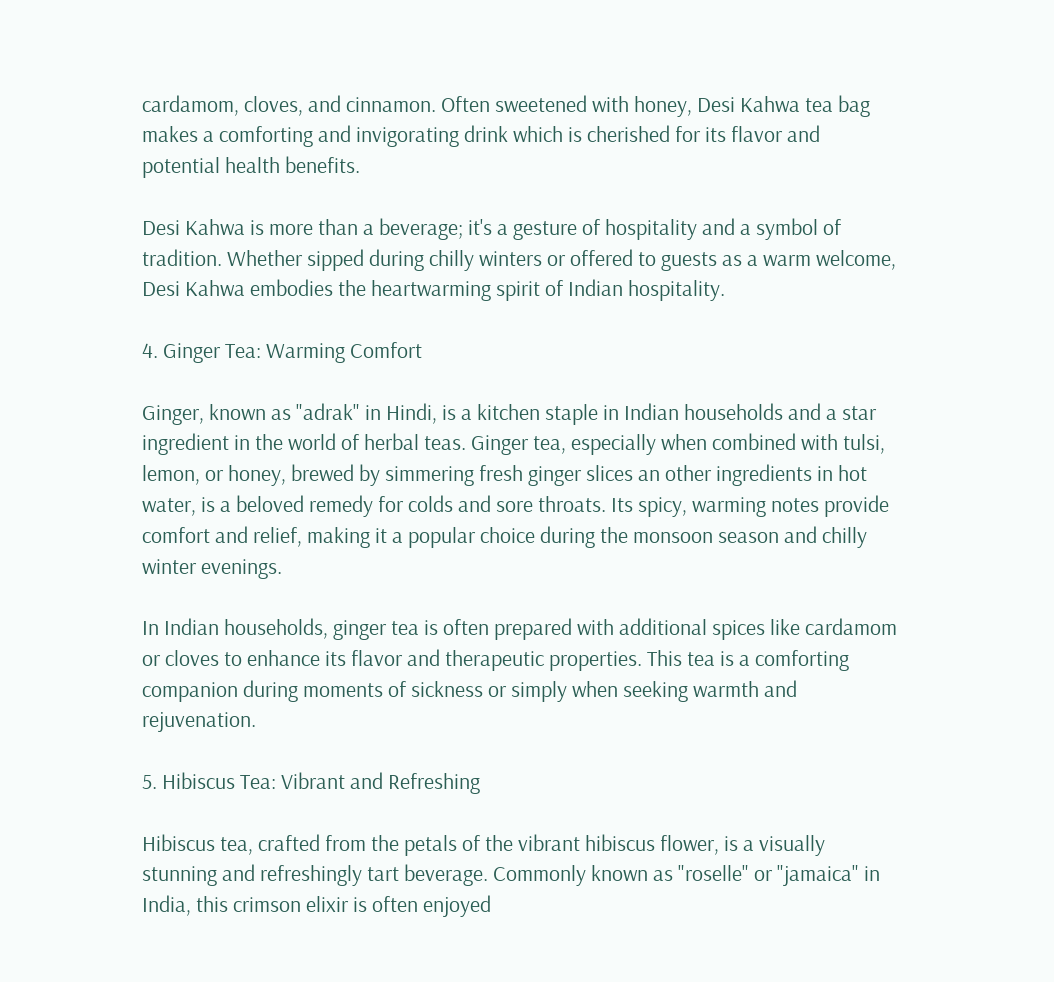cardamom, cloves, and cinnamon. Often sweetened with honey, Desi Kahwa tea bag makes a comforting and invigorating drink which is cherished for its flavor and potential health benefits.

Desi Kahwa is more than a beverage; it's a gesture of hospitality and a symbol of tradition. Whether sipped during chilly winters or offered to guests as a warm welcome, Desi Kahwa embodies the heartwarming spirit of Indian hospitality.

4. Ginger Tea: Warming Comfort

Ginger, known as "adrak" in Hindi, is a kitchen staple in Indian households and a star ingredient in the world of herbal teas. Ginger tea, especially when combined with tulsi, lemon, or honey, brewed by simmering fresh ginger slices an other ingredients in hot water, is a beloved remedy for colds and sore throats. Its spicy, warming notes provide comfort and relief, making it a popular choice during the monsoon season and chilly winter evenings.

In Indian households, ginger tea is often prepared with additional spices like cardamom or cloves to enhance its flavor and therapeutic properties. This tea is a comforting companion during moments of sickness or simply when seeking warmth and rejuvenation.

5. Hibiscus Tea: Vibrant and Refreshing

Hibiscus tea, crafted from the petals of the vibrant hibiscus flower, is a visually stunning and refreshingly tart beverage. Commonly known as "roselle" or "jamaica" in India, this crimson elixir is often enjoyed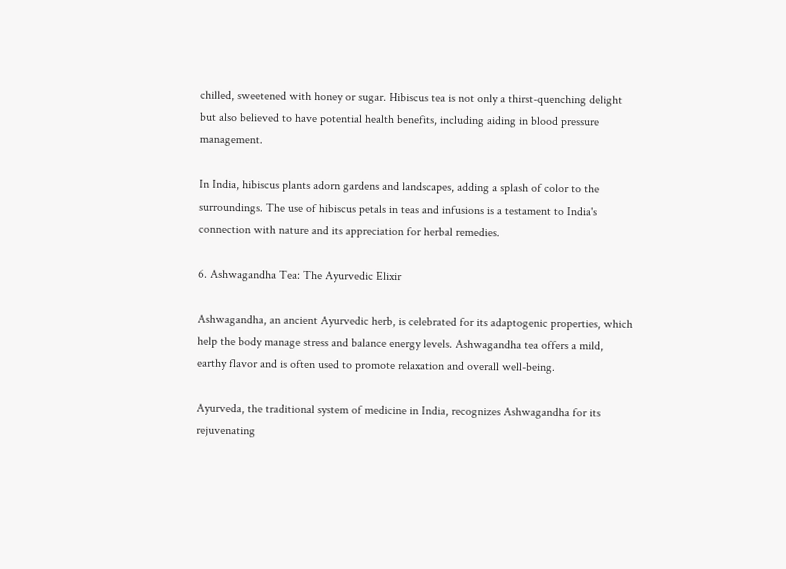chilled, sweetened with honey or sugar. Hibiscus tea is not only a thirst-quenching delight but also believed to have potential health benefits, including aiding in blood pressure management.

In India, hibiscus plants adorn gardens and landscapes, adding a splash of color to the surroundings. The use of hibiscus petals in teas and infusions is a testament to India's connection with nature and its appreciation for herbal remedies.

6. Ashwagandha Tea: The Ayurvedic Elixir

Ashwagandha, an ancient Ayurvedic herb, is celebrated for its adaptogenic properties, which help the body manage stress and balance energy levels. Ashwagandha tea offers a mild, earthy flavor and is often used to promote relaxation and overall well-being.

Ayurveda, the traditional system of medicine in India, recognizes Ashwagandha for its rejuvenating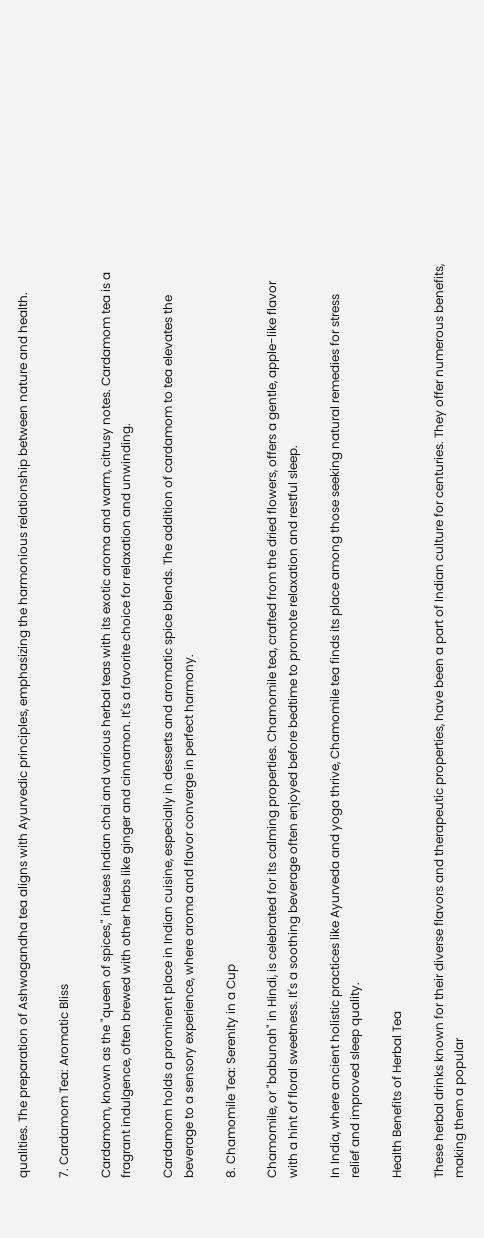qualities. The preparation of Ashwagandha tea aligns with Ayurvedic principles, emphasizing the harmonious relationship between nature and health.

7. Cardamom Tea: Aromatic Bliss

Cardamom, known as the "queen of spices," infuses Indian chai and various herbal teas with its exotic aroma and warm, citrusy notes. Cardamom tea is a fragrant indulgence, often brewed with other herbs like ginger and cinnamon. It's a favorite choice for relaxation and unwinding.

Cardamom holds a prominent place in Indian cuisine, especially in desserts and aromatic spice blends. The addition of cardamom to tea elevates the beverage to a sensory experience, where aroma and flavor converge in perfect harmony.

8. Chamomile Tea: Serenity in a Cup

Chamomile, or "babunah" in Hindi, is celebrated for its calming properties. Chamomile tea, crafted from the dried flowers, offers a gentle, apple-like flavor with a hint of floral sweetness. It's a soothing beverage often enjoyed before bedtime to promote relaxation and restful sleep.

In India, where ancient holistic practices like Ayurveda and yoga thrive, Chamomile tea finds its place among those seeking natural remedies for stress relief and improved sleep quality.

Health Benefits of Herbal Tea

These herbal drinks known for their diverse flavors and therapeutic properties, have been a part of Indian culture for centuries. They offer numerous benefits, making them a popular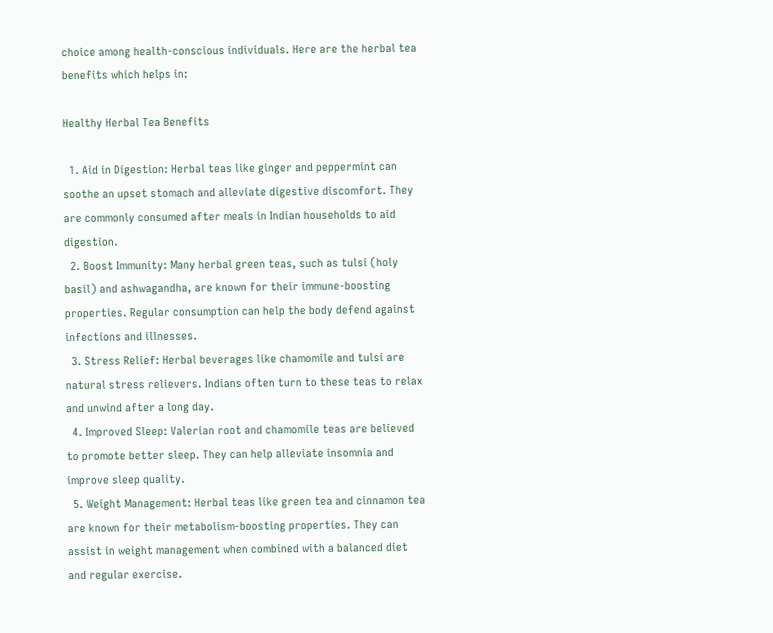choice among health-conscious individuals. Here are the herbal tea benefits which helps in:

Healthy Herbal Tea Benefits

  1. Aid in Digestion: Herbal teas like ginger and peppermint can soothe an upset stomach and alleviate digestive discomfort. They are commonly consumed after meals in Indian households to aid digestion.
  2. Boost Immunity: Many herbal green teas, such as tulsi (holy basil) and ashwagandha, are known for their immune-boosting properties. Regular consumption can help the body defend against infections and illnesses.
  3. Stress Relief: Herbal beverages like chamomile and tulsi are natural stress relievers. Indians often turn to these teas to relax and unwind after a long day.
  4. Improved Sleep: Valerian root and chamomile teas are believed to promote better sleep. They can help alleviate insomnia and improve sleep quality.
  5. Weight Management: Herbal teas like green tea and cinnamon tea are known for their metabolism-boosting properties. They can assist in weight management when combined with a balanced diet and regular exercise.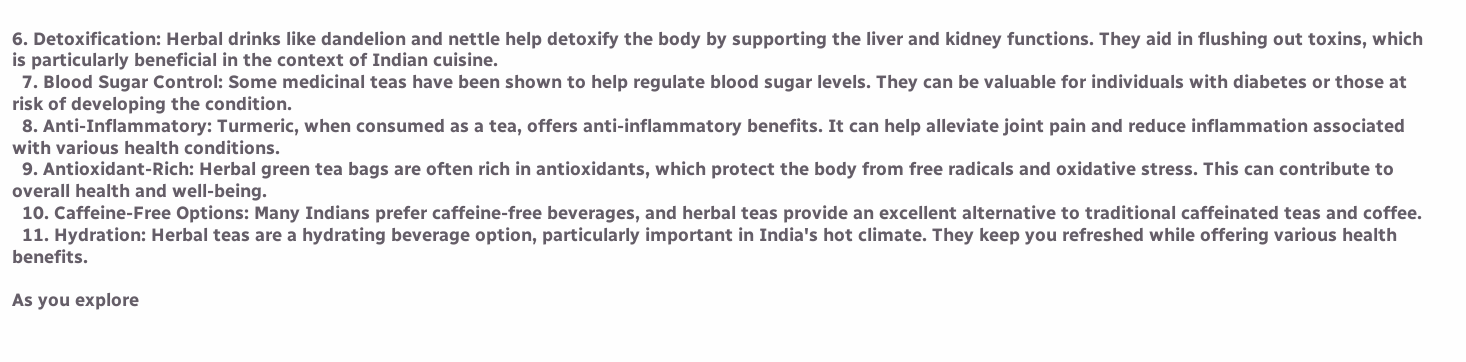6. Detoxification: Herbal drinks like dandelion and nettle help detoxify the body by supporting the liver and kidney functions. They aid in flushing out toxins, which is particularly beneficial in the context of Indian cuisine.
  7. Blood Sugar Control: Some medicinal teas have been shown to help regulate blood sugar levels. They can be valuable for individuals with diabetes or those at risk of developing the condition.
  8. Anti-Inflammatory: Turmeric, when consumed as a tea, offers anti-inflammatory benefits. It can help alleviate joint pain and reduce inflammation associated with various health conditions.
  9. Antioxidant-Rich: Herbal green tea bags are often rich in antioxidants, which protect the body from free radicals and oxidative stress. This can contribute to overall health and well-being.
  10. Caffeine-Free Options: Many Indians prefer caffeine-free beverages, and herbal teas provide an excellent alternative to traditional caffeinated teas and coffee.
  11. Hydration: Herbal teas are a hydrating beverage option, particularly important in India's hot climate. They keep you refreshed while offering various health benefits.

As you explore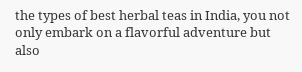the types of best herbal teas in India, you not only embark on a flavorful adventure but also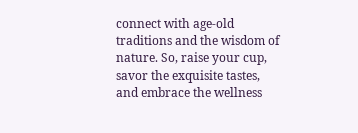connect with age-old traditions and the wisdom of nature. So, raise your cup, savor the exquisite tastes, and embrace the wellness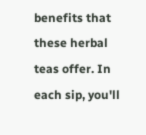benefits that these herbal teas offer. In each sip, you'll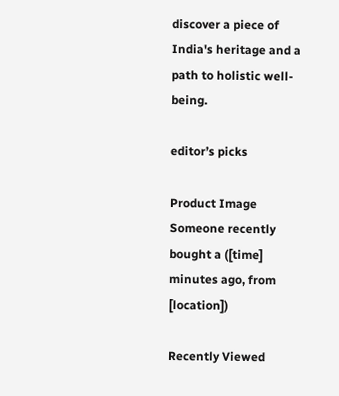discover a piece of India's heritage and a path to holistic well-being.

editor’s picks

Product Image
Someone recently bought a ([time] minutes ago, from [location])

Recently Viewed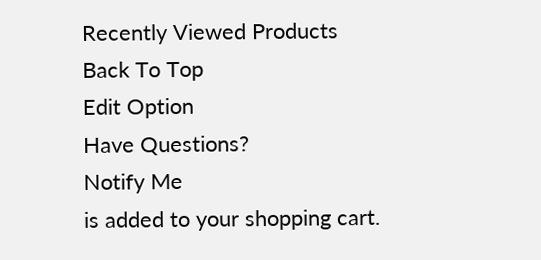Recently Viewed Products
Back To Top
Edit Option
Have Questions?
Notify Me
is added to your shopping cart.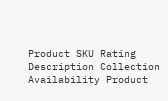Product SKU Rating Description Collection Availability Product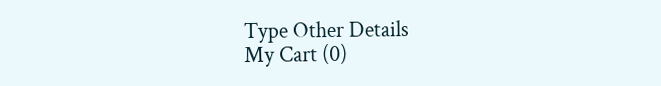Type Other Details
My Cart (0)